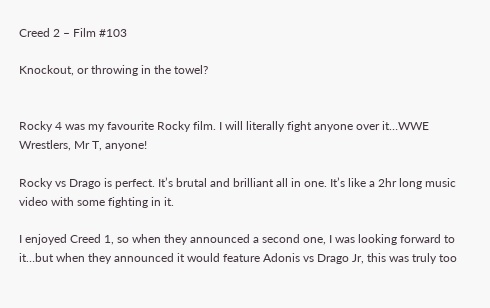Creed 2 – Film #103

Knockout, or throwing in the towel?


Rocky 4 was my favourite Rocky film. I will literally fight anyone over it…WWE Wrestlers, Mr T, anyone!

Rocky vs Drago is perfect. It’s brutal and brilliant all in one. It’s like a 2hr long music video with some fighting in it.

I enjoyed Creed 1, so when they announced a second one, I was looking forward to it…but when they announced it would feature Adonis vs Drago Jr, this was truly too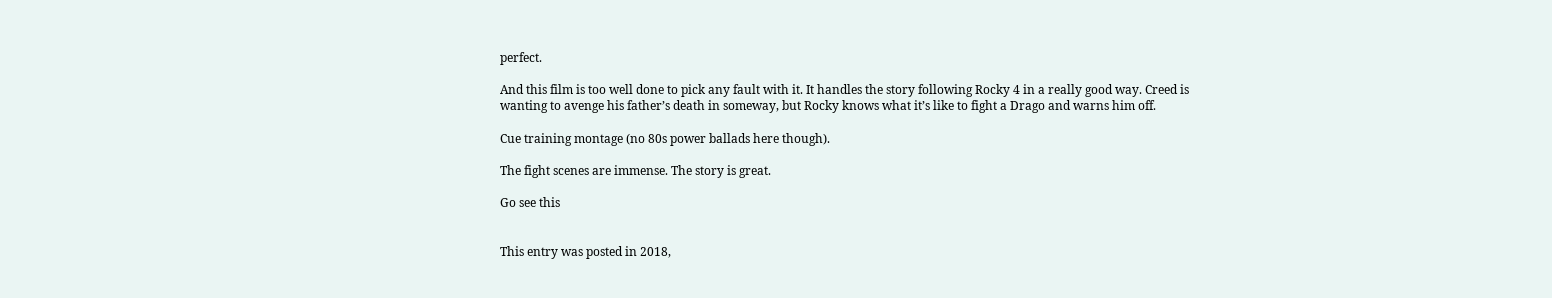perfect.

And this film is too well done to pick any fault with it. It handles the story following Rocky 4 in a really good way. Creed is wanting to avenge his father’s death in someway, but Rocky knows what it’s like to fight a Drago and warns him off.

Cue training montage (no 80s power ballads here though).

The fight scenes are immense. The story is great.

Go see this


This entry was posted in 2018,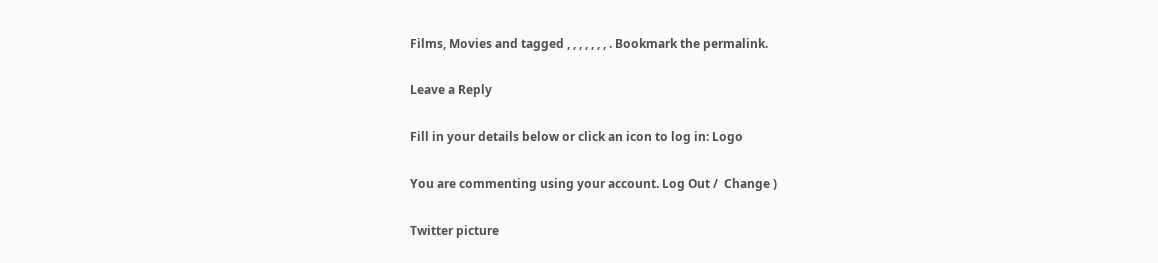Films, Movies and tagged , , , , , , , . Bookmark the permalink.

Leave a Reply

Fill in your details below or click an icon to log in: Logo

You are commenting using your account. Log Out /  Change )

Twitter picture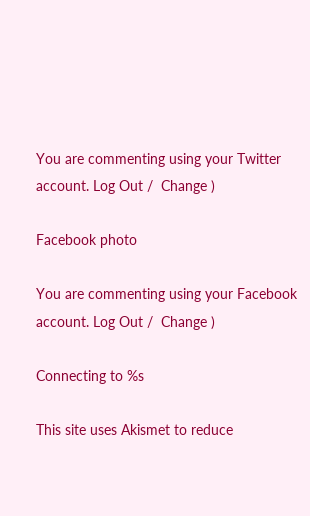You are commenting using your Twitter account. Log Out /  Change )

Facebook photo

You are commenting using your Facebook account. Log Out /  Change )

Connecting to %s

This site uses Akismet to reduce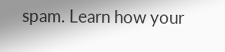spam. Learn how your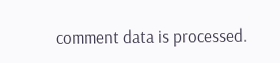comment data is processed.